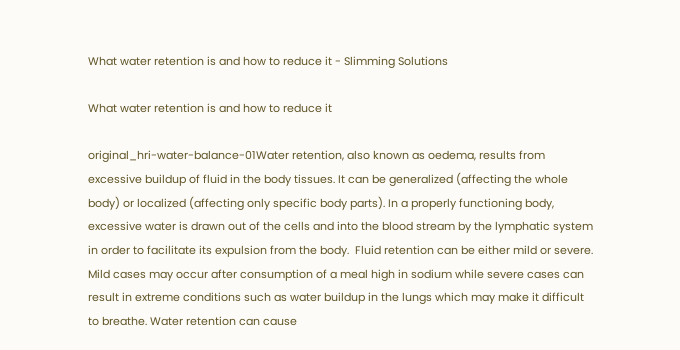What water retention is and how to reduce it - Slimming Solutions

What water retention is and how to reduce it

original_hri-water-balance-01Water retention, also known as oedema, results from excessive buildup of fluid in the body tissues. It can be generalized (affecting the whole body) or localized (affecting only specific body parts). In a properly functioning body, excessive water is drawn out of the cells and into the blood stream by the lymphatic system in order to facilitate its expulsion from the body.  Fluid retention can be either mild or severe. Mild cases may occur after consumption of a meal high in sodium while severe cases can result in extreme conditions such as water buildup in the lungs which may make it difficult to breathe. Water retention can cause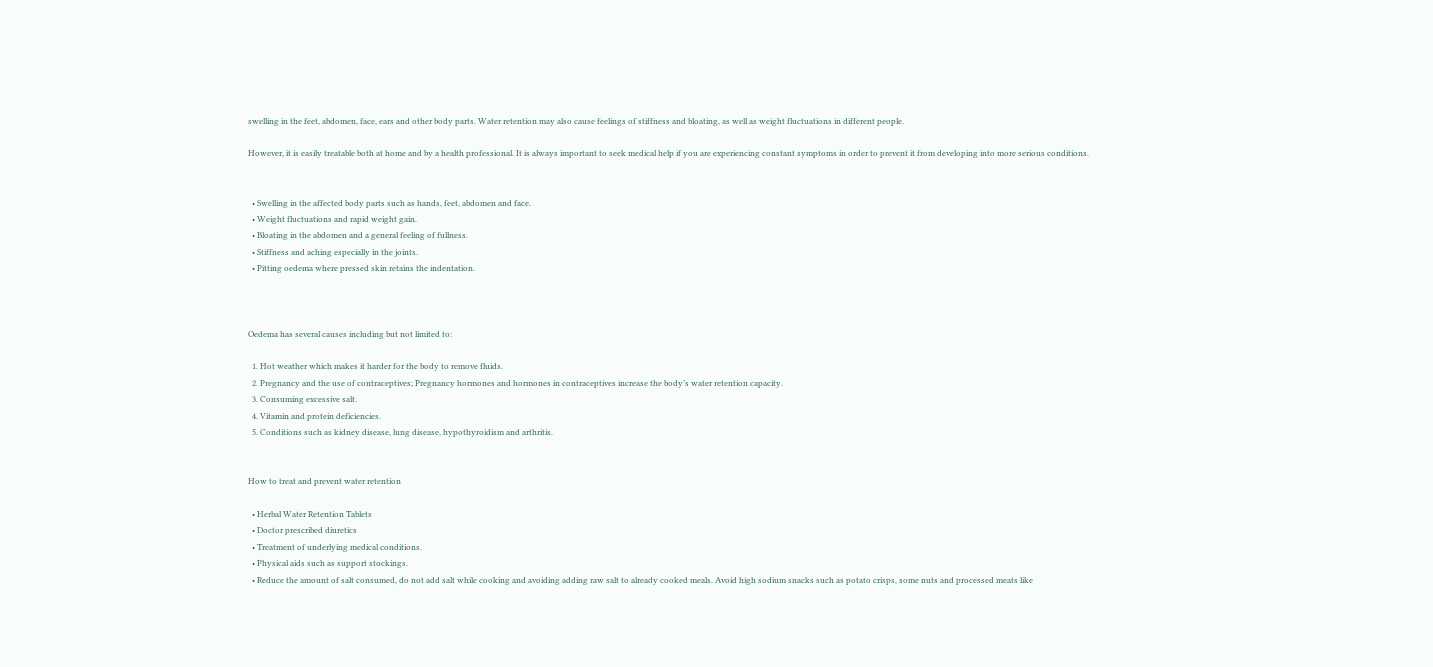swelling in the feet, abdomen, face, ears and other body parts. Water retention may also cause feelings of stiffness and bloating, as well as weight fluctuations in different people.

However, it is easily treatable both at home and by a health professional. It is always important to seek medical help if you are experiencing constant symptoms in order to prevent it from developing into more serious conditions.


  • Swelling in the affected body parts such as hands, feet, abdomen and face.
  • Weight fluctuations and rapid weight gain.
  • Bloating in the abdomen and a general feeling of fullness.
  • Stiffness and aching especially in the joints.
  • Pitting oedema where pressed skin retains the indentation.



Oedema has several causes including but not limited to:

  1. Hot weather which makes it harder for the body to remove fluids.
  2. Pregnancy and the use of contraceptives; Pregnancy hormones and hormones in contraceptives increase the body’s water retention capacity.
  3. Consuming excessive salt.
  4. Vitamin and protein deficiencies.
  5. Conditions such as kidney disease, lung disease, hypothyroidism and arthritis.


How to treat and prevent water retention

  • Herbal Water Retention Tablets
  • Doctor prescribed diuretics
  • Treatment of underlying medical conditions.
  • Physical aids such as support stockings.
  • Reduce the amount of salt consumed, do not add salt while cooking and avoiding adding raw salt to already cooked meals. Avoid high sodium snacks such as potato crisps, some nuts and processed meats like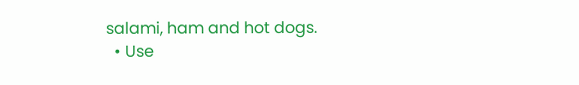salami, ham and hot dogs.
  • Use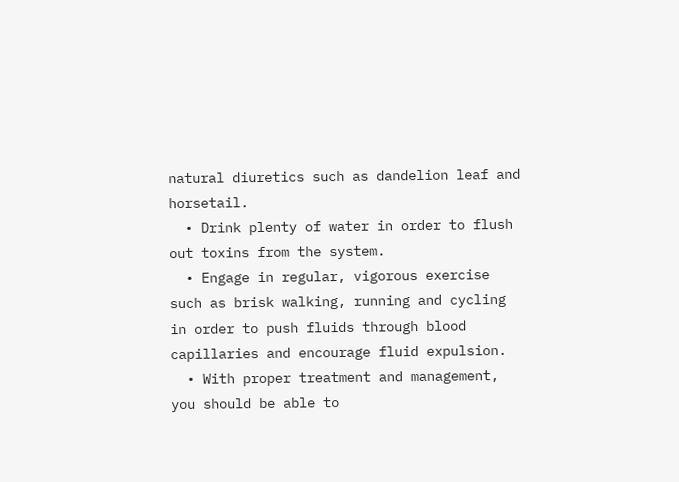natural diuretics such as dandelion leaf and horsetail.
  • Drink plenty of water in order to flush out toxins from the system.
  • Engage in regular, vigorous exercise such as brisk walking, running and cycling in order to push fluids through blood capillaries and encourage fluid expulsion.
  • With proper treatment and management, you should be able to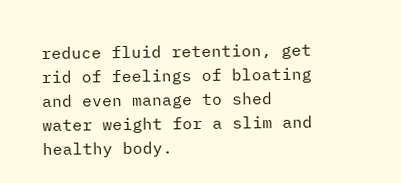reduce fluid retention, get rid of feelings of bloating and even manage to shed water weight for a slim and healthy body.